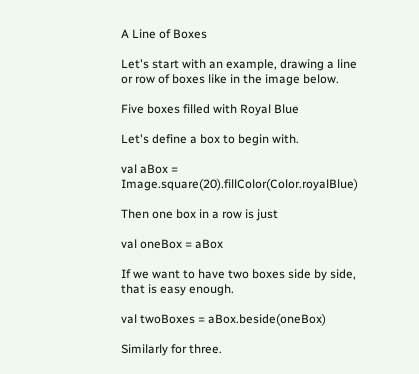A Line of Boxes

Let's start with an example, drawing a line or row of boxes like in the image below.

Five boxes filled with Royal Blue

Let's define a box to begin with.

val aBox = Image.square(20).fillColor(Color.royalBlue)

Then one box in a row is just

val oneBox = aBox

If we want to have two boxes side by side, that is easy enough.

val twoBoxes = aBox.beside(oneBox)

Similarly for three.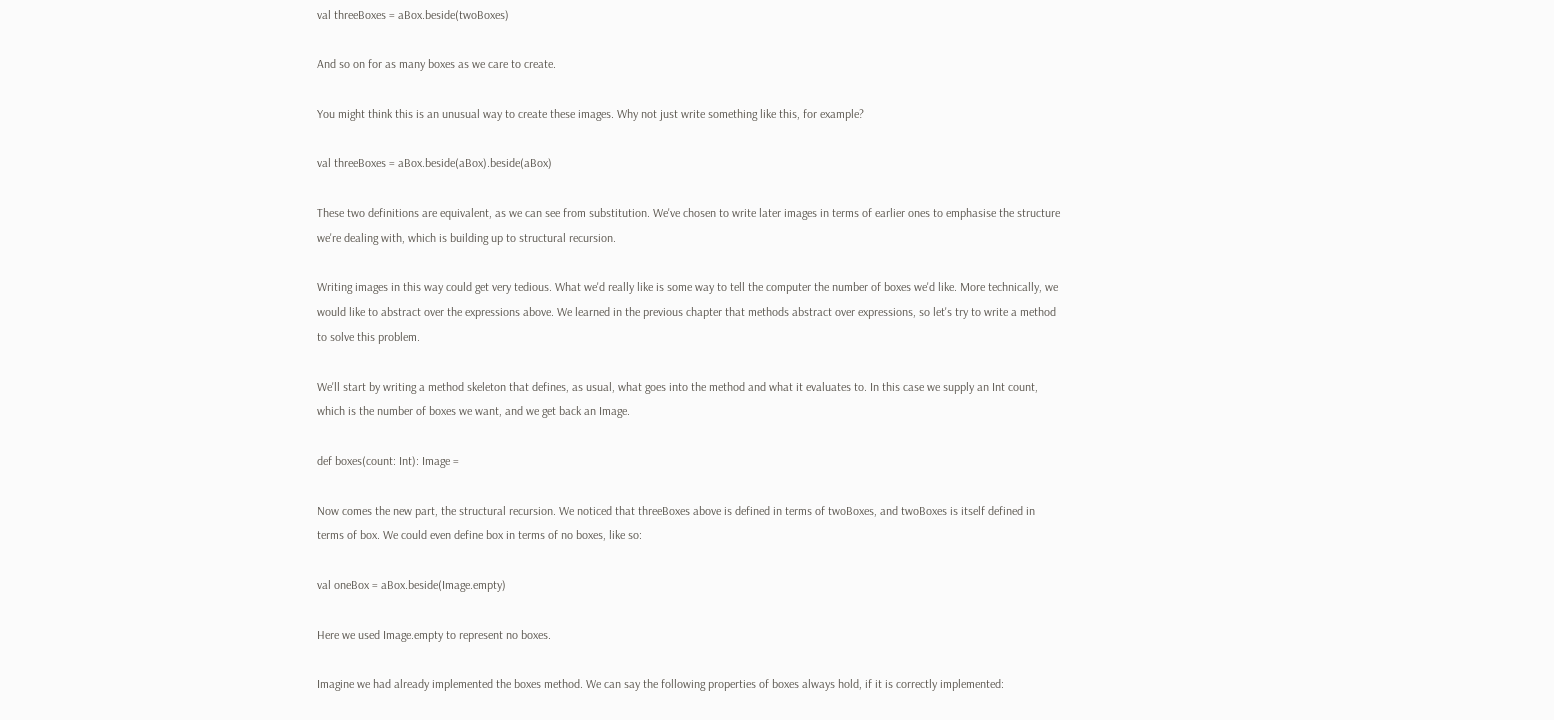val threeBoxes = aBox.beside(twoBoxes)

And so on for as many boxes as we care to create.

You might think this is an unusual way to create these images. Why not just write something like this, for example?

val threeBoxes = aBox.beside(aBox).beside(aBox)

These two definitions are equivalent, as we can see from substitution. We've chosen to write later images in terms of earlier ones to emphasise the structure we're dealing with, which is building up to structural recursion.

Writing images in this way could get very tedious. What we'd really like is some way to tell the computer the number of boxes we'd like. More technically, we would like to abstract over the expressions above. We learned in the previous chapter that methods abstract over expressions, so let's try to write a method to solve this problem.

We'll start by writing a method skeleton that defines, as usual, what goes into the method and what it evaluates to. In this case we supply an Int count, which is the number of boxes we want, and we get back an Image.

def boxes(count: Int): Image =

Now comes the new part, the structural recursion. We noticed that threeBoxes above is defined in terms of twoBoxes, and twoBoxes is itself defined in terms of box. We could even define box in terms of no boxes, like so:

val oneBox = aBox.beside(Image.empty)

Here we used Image.empty to represent no boxes.

Imagine we had already implemented the boxes method. We can say the following properties of boxes always hold, if it is correctly implemented: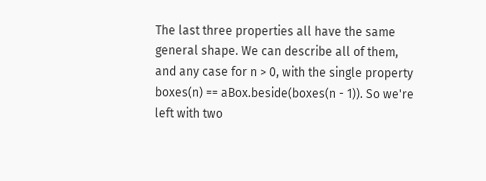The last three properties all have the same general shape. We can describe all of them, and any case for n > 0, with the single property boxes(n) == aBox.beside(boxes(n - 1)). So we're left with two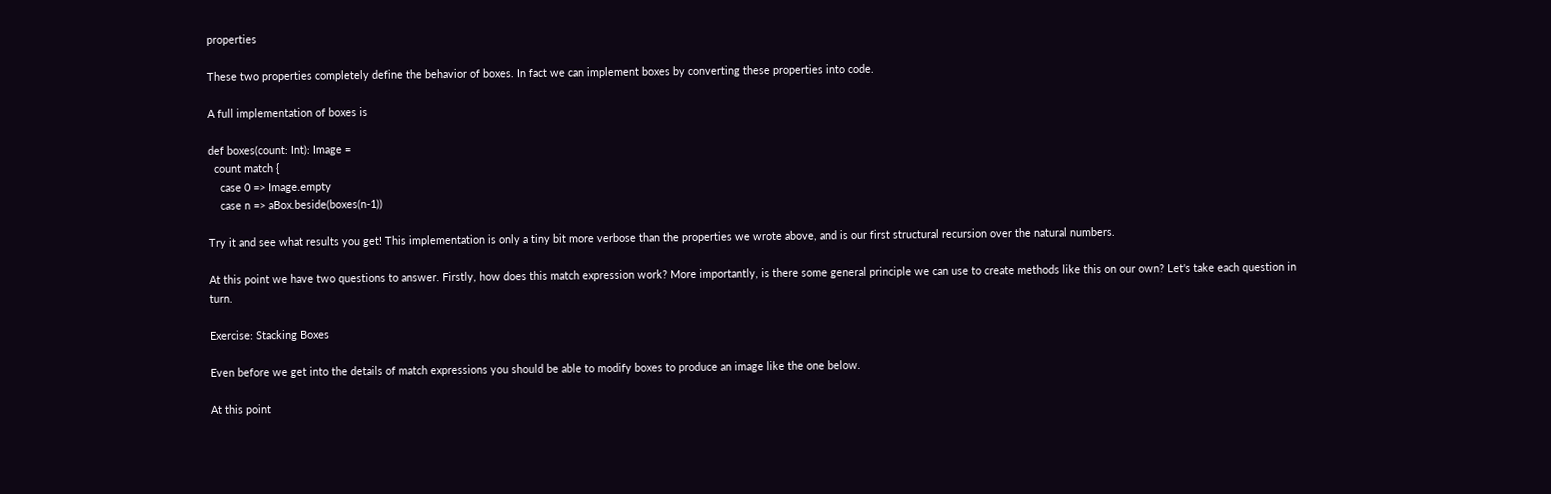properties

These two properties completely define the behavior of boxes. In fact we can implement boxes by converting these properties into code.

A full implementation of boxes is

def boxes(count: Int): Image =
  count match {
    case 0 => Image.empty
    case n => aBox.beside(boxes(n-1))

Try it and see what results you get! This implementation is only a tiny bit more verbose than the properties we wrote above, and is our first structural recursion over the natural numbers.

At this point we have two questions to answer. Firstly, how does this match expression work? More importantly, is there some general principle we can use to create methods like this on our own? Let's take each question in turn.

Exercise: Stacking Boxes

Even before we get into the details of match expressions you should be able to modify boxes to produce an image like the one below.

At this point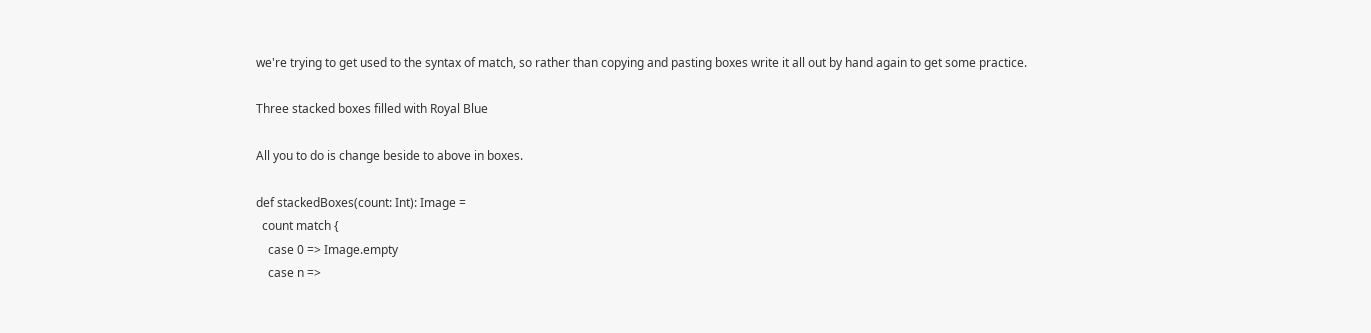we're trying to get used to the syntax of match, so rather than copying and pasting boxes write it all out by hand again to get some practice.

Three stacked boxes filled with Royal Blue

All you to do is change beside to above in boxes.

def stackedBoxes(count: Int): Image =
  count match {
    case 0 => Image.empty
    case n =>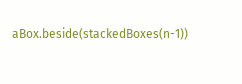aBox.beside(stackedBoxes(n-1))